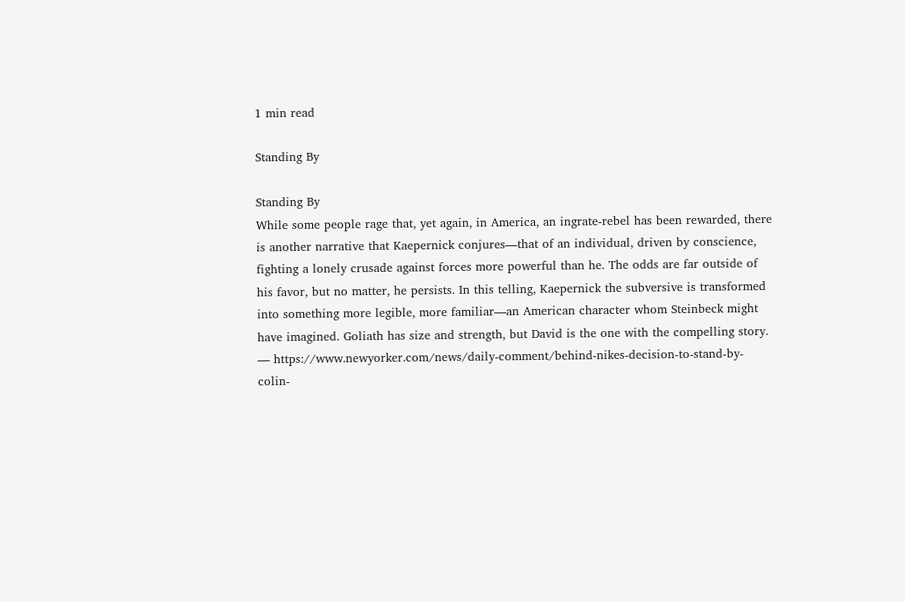1 min read

Standing By

Standing By
While some people rage that, yet again, in America, an ingrate-rebel has been rewarded, there is another narrative that Kaepernick conjures—that of an individual, driven by conscience, fighting a lonely crusade against forces more powerful than he. The odds are far outside of his favor, but no matter, he persists. In this telling, Kaepernick the subversive is transformed into something more legible, more familiar—an American character whom Steinbeck might have imagined. Goliath has size and strength, but David is the one with the compelling story.
— https://www.newyorker.com/news/daily-comment/behind-nikes-decision-to-stand-by-colin-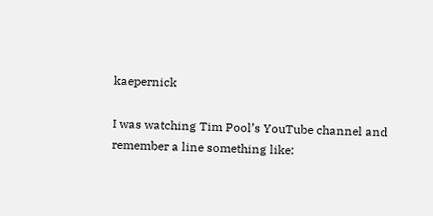kaepernick

I was watching Tim Pool’s YouTube channel and remember a line something like: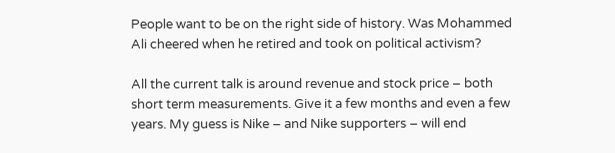People want to be on the right side of history. Was Mohammed Ali cheered when he retired and took on political activism?

All the current talk is around revenue and stock price – both short term measurements. Give it a few months and even a few years. My guess is Nike – and Nike supporters – will end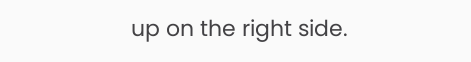up on the right side.